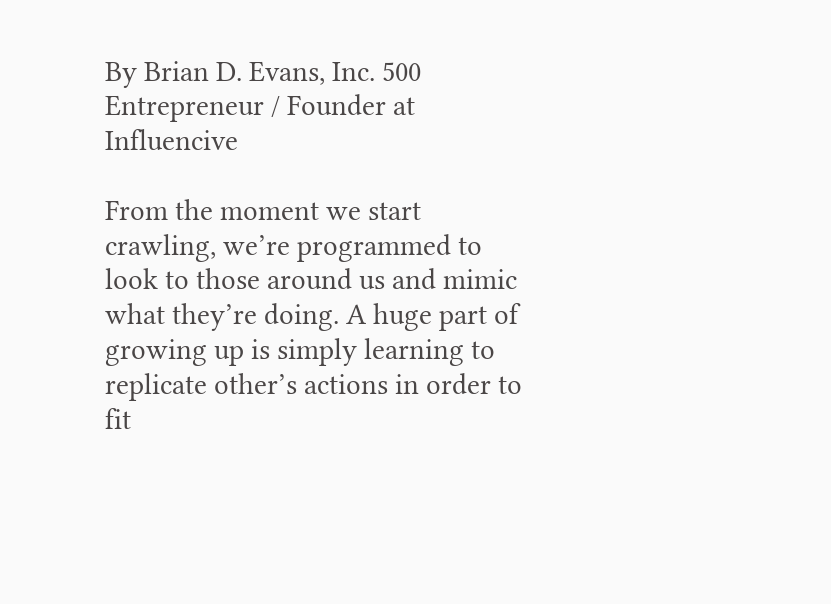By Brian D. Evans, Inc. 500 Entrepreneur / Founder at Influencive

From the moment we start crawling, we’re programmed to look to those around us and mimic what they’re doing. A huge part of growing up is simply learning to replicate other’s actions in order to fit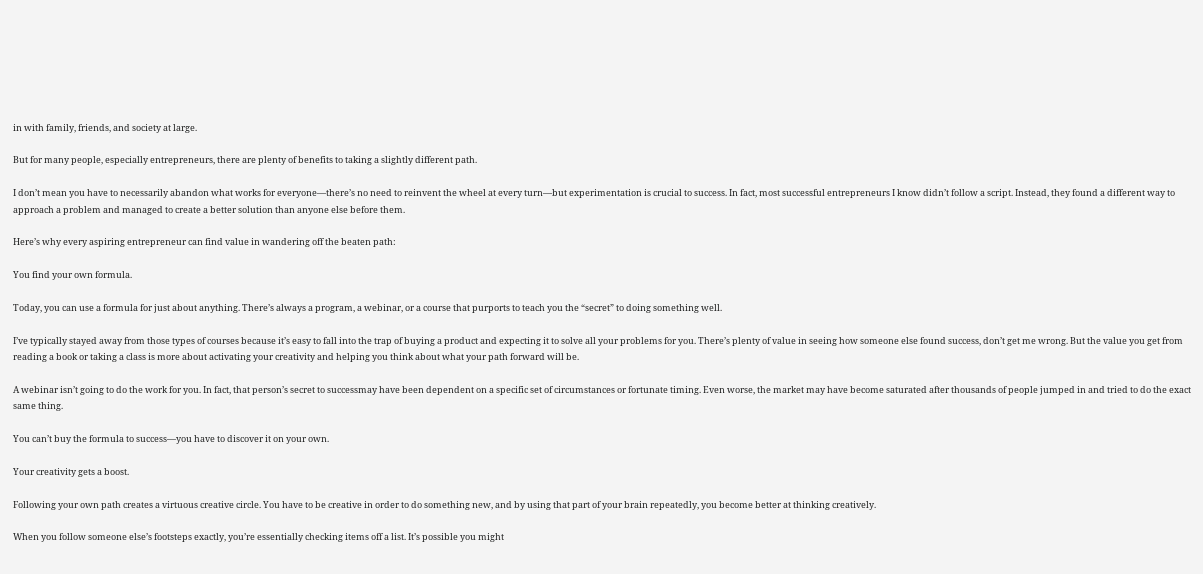in with family, friends, and society at large.

But for many people, especially entrepreneurs, there are plenty of benefits to taking a slightly different path.

I don’t mean you have to necessarily abandon what works for everyone—there’s no need to reinvent the wheel at every turn—but experimentation is crucial to success. In fact, most successful entrepreneurs I know didn’t follow a script. Instead, they found a different way to approach a problem and managed to create a better solution than anyone else before them.

Here’s why every aspiring entrepreneur can find value in wandering off the beaten path:

You find your own formula.

Today, you can use a formula for just about anything. There’s always a program, a webinar, or a course that purports to teach you the “secret” to doing something well.

I’ve typically stayed away from those types of courses because it’s easy to fall into the trap of buying a product and expecting it to solve all your problems for you. There’s plenty of value in seeing how someone else found success, don’t get me wrong. But the value you get from reading a book or taking a class is more about activating your creativity and helping you think about what your path forward will be.

A webinar isn’t going to do the work for you. In fact, that person’s secret to successmay have been dependent on a specific set of circumstances or fortunate timing. Even worse, the market may have become saturated after thousands of people jumped in and tried to do the exact same thing.

You can’t buy the formula to success—you have to discover it on your own.

Your creativity gets a boost.

Following your own path creates a virtuous creative circle. You have to be creative in order to do something new, and by using that part of your brain repeatedly, you become better at thinking creatively.

When you follow someone else’s footsteps exactly, you’re essentially checking items off a list. It’s possible you might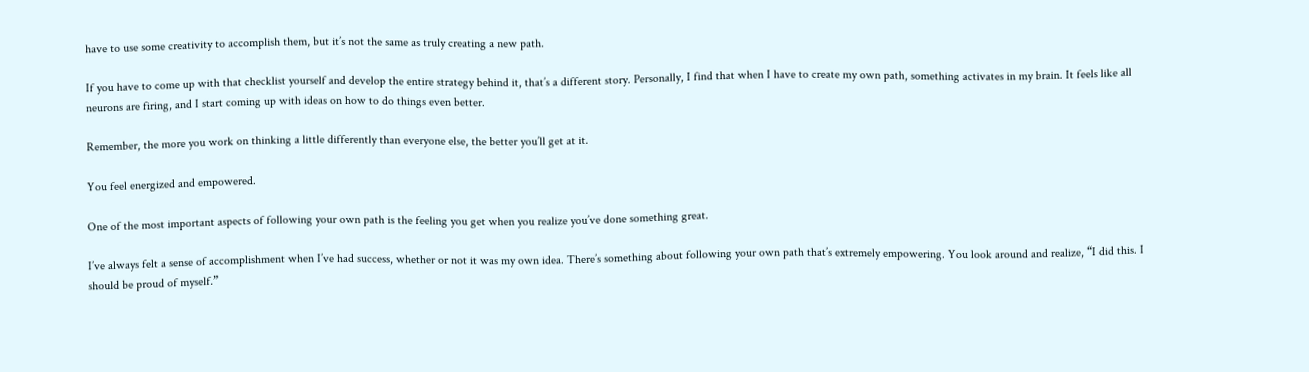have to use some creativity to accomplish them, but it’s not the same as truly creating a new path.

If you have to come up with that checklist yourself and develop the entire strategy behind it, that’s a different story. Personally, I find that when I have to create my own path, something activates in my brain. It feels like all neurons are firing, and I start coming up with ideas on how to do things even better.

Remember, the more you work on thinking a little differently than everyone else, the better you’ll get at it.

You feel energized and empowered.

One of the most important aspects of following your own path is the feeling you get when you realize you’ve done something great.

I’ve always felt a sense of accomplishment when I’ve had success, whether or not it was my own idea. There’s something about following your own path that’s extremely empowering. You look around and realize, “I did this. I should be proud of myself.”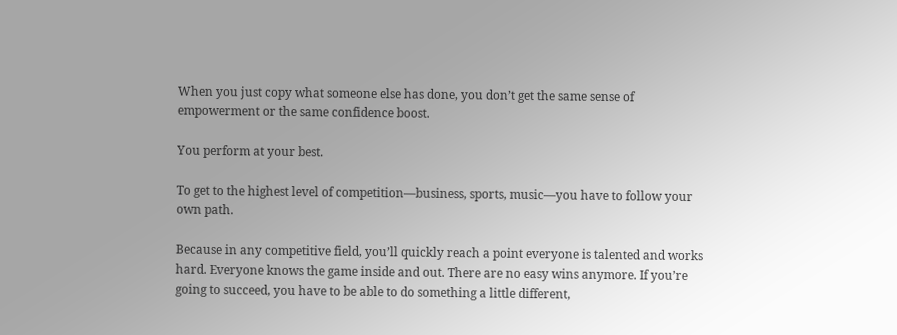When you just copy what someone else has done, you don’t get the same sense of empowerment or the same confidence boost.

You perform at your best.

To get to the highest level of competition—business, sports, music—you have to follow your own path.

Because in any competitive field, you’ll quickly reach a point everyone is talented and works hard. Everyone knows the game inside and out. There are no easy wins anymore. If you’re going to succeed, you have to be able to do something a little different,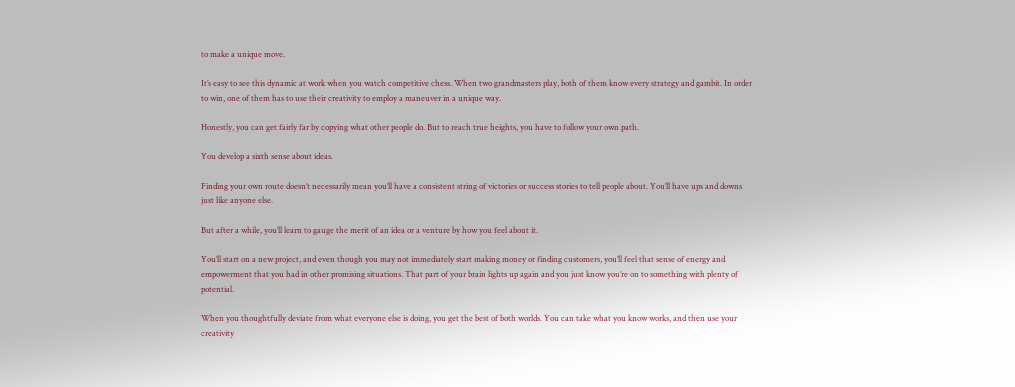to make a unique move.

It’s easy to see this dynamic at work when you watch competitive chess. When two grandmasters play, both of them know every strategy and gambit. In order to win, one of them has to use their creativity to employ a maneuver in a unique way.

Honestly, you can get fairly far by copying what other people do. But to reach true heights, you have to follow your own path.

You develop a sixth sense about ideas.

Finding your own route doesn’t necessarily mean you’ll have a consistent string of victories or success stories to tell people about. You’ll have ups and downs just like anyone else.

But after a while, you’ll learn to gauge the merit of an idea or a venture by how you feel about it.

You’ll start on a new project, and even though you may not immediately start making money or finding customers, you’ll feel that sense of energy and empowerment that you had in other promising situations. That part of your brain lights up again and you just know you’re on to something with plenty of potential.

When you thoughtfully deviate from what everyone else is doing, you get the best of both worlds. You can take what you know works, and then use your creativity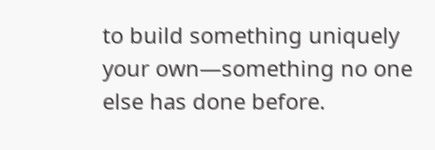to build something uniquely your own—something no one else has done before.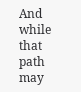And while that path may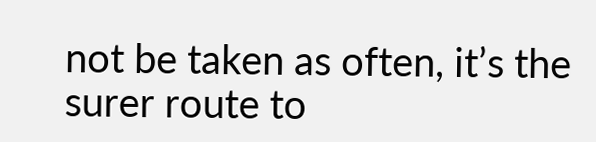not be taken as often, it’s the surer route to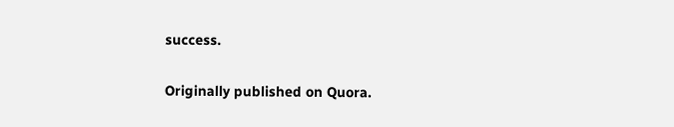success.

Originally published on Quora.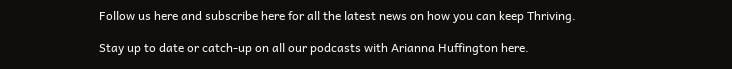Follow us here and subscribe here for all the latest news on how you can keep Thriving.

Stay up to date or catch-up on all our podcasts with Arianna Huffington here.